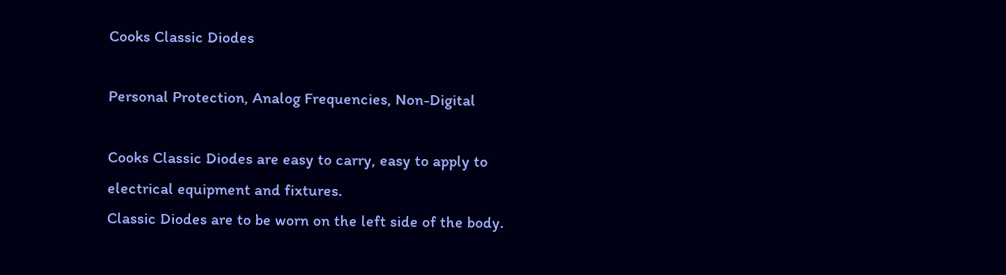Cooks Classic Diodes

Personal Protection, Analog Frequencies, Non-Digital

Cooks Classic Diodes are easy to carry, easy to apply to electrical equipment and fixtures.
Classic Diodes are to be worn on the left side of the body.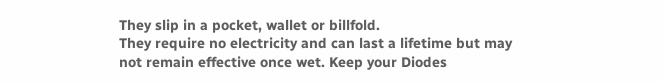They slip in a pocket, wallet or billfold.
They require no electricity and can last a lifetime but may not remain effective once wet. Keep your Diodes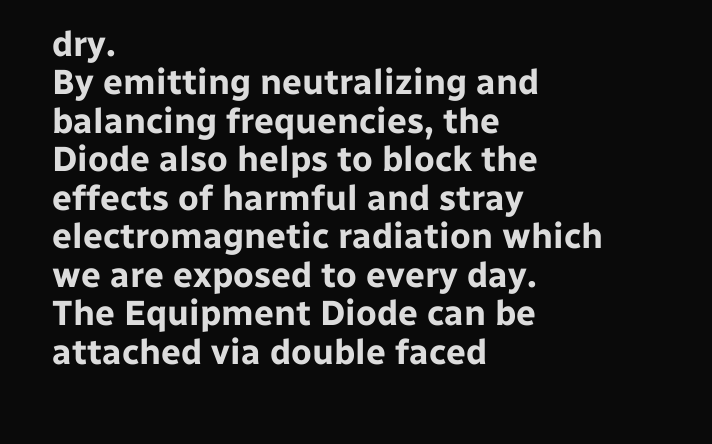dry.
By emitting neutralizing and balancing frequencies, the Diode also helps to block the effects of harmful and stray electromagnetic radiation which we are exposed to every day.
The Equipment Diode can be attached via double faced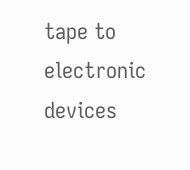tape to electronic devices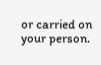or carried on your person.